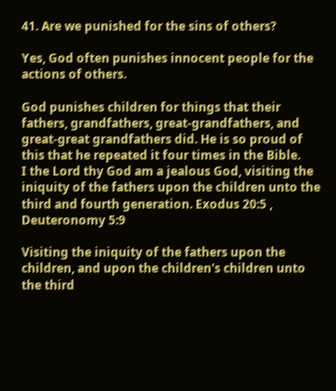41. Are we punished for the sins of others?

Yes, God often punishes innocent people for the actions of others.

God punishes children for things that their fathers, grandfathers, great-grandfathers, and great-great grandfathers did. He is so proud of this that he repeated it four times in the Bible.
I the Lord thy God am a jealous God, visiting the iniquity of the fathers upon the children unto the third and fourth generation. Exodus 20:5 , Deuteronomy 5:9

Visiting the iniquity of the fathers upon the children, and upon the children's children unto the third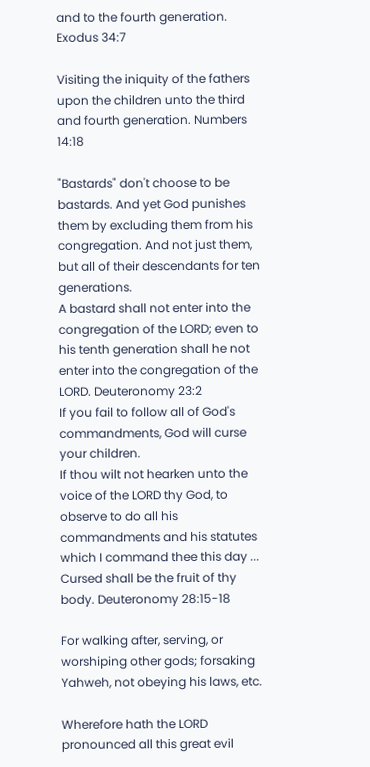and to the fourth generation. Exodus 34:7

Visiting the iniquity of the fathers upon the children unto the third and fourth generation. Numbers 14:18

"Bastards" don't choose to be bastards. And yet God punishes them by excluding them from his congregation. And not just them, but all of their descendants for ten generations.
A bastard shall not enter into the congregation of the LORD; even to his tenth generation shall he not enter into the congregation of the LORD. Deuteronomy 23:2
If you fail to follow all of God's commandments, God will curse your children.
If thou wilt not hearken unto the voice of the LORD thy God, to observe to do all his commandments and his statutes which I command thee this day ... Cursed shall be the fruit of thy body. Deuteronomy 28:15-18

For walking after, serving, or worshiping other gods; forsaking Yahweh, not obeying his laws, etc.

Wherefore hath the LORD pronounced all this great evil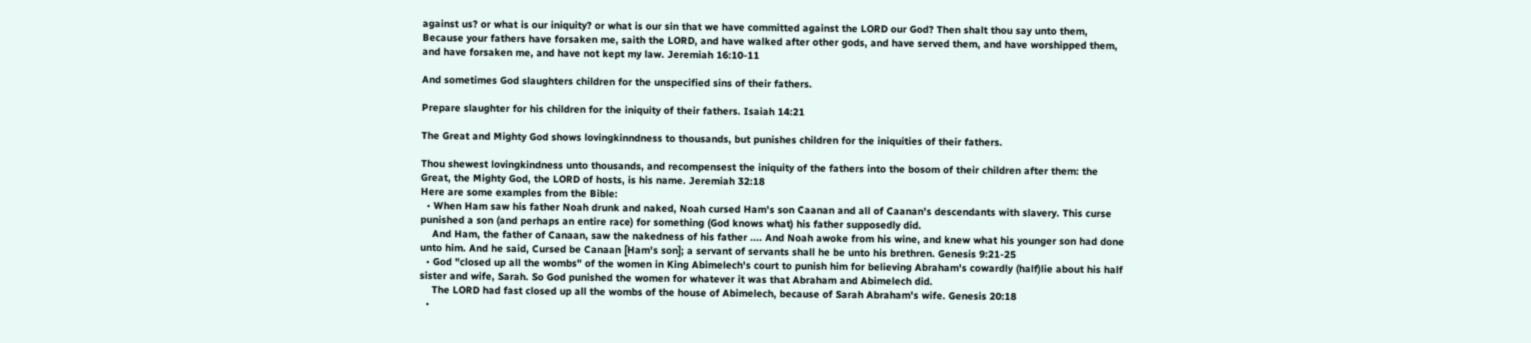against us? or what is our iniquity? or what is our sin that we have committed against the LORD our God? Then shalt thou say unto them, Because your fathers have forsaken me, saith the LORD, and have walked after other gods, and have served them, and have worshipped them, and have forsaken me, and have not kept my law. Jeremiah 16:10-11

And sometimes God slaughters children for the unspecified sins of their fathers.

Prepare slaughter for his children for the iniquity of their fathers. Isaiah 14:21

The Great and Mighty God shows lovingkinndness to thousands, but punishes children for the iniquities of their fathers.

Thou shewest lovingkindness unto thousands, and recompensest the iniquity of the fathers into the bosom of their children after them: the Great, the Mighty God, the LORD of hosts, is his name. Jeremiah 32:18
Here are some examples from the Bible:
  • When Ham saw his father Noah drunk and naked, Noah cursed Ham's son Caanan and all of Caanan's descendants with slavery. This curse punished a son (and perhaps an entire race) for something (God knows what) his father supposedly did.
    And Ham, the father of Canaan, saw the nakedness of his father .... And Noah awoke from his wine, and knew what his younger son had done unto him. And he said, Cursed be Canaan [Ham's son]; a servant of servants shall he be unto his brethren. Genesis 9:21-25
  • God "closed up all the wombs" of the women in King Abimelech's court to punish him for believing Abraham's cowardly (half)lie about his half sister and wife, Sarah. So God punished the women for whatever it was that Abraham and Abimelech did.
    The LORD had fast closed up all the wombs of the house of Abimelech, because of Sarah Abraham's wife. Genesis 20:18
  •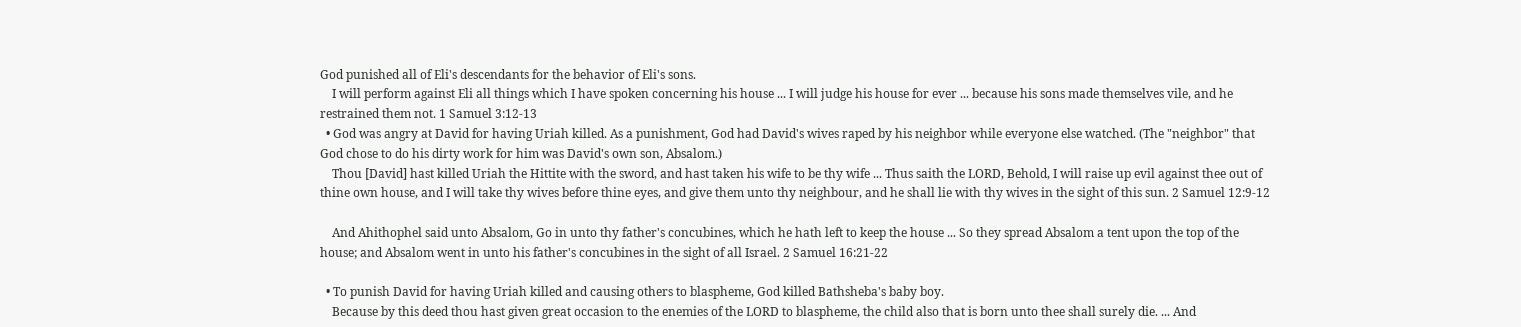God punished all of Eli's descendants for the behavior of Eli's sons.
    I will perform against Eli all things which I have spoken concerning his house ... I will judge his house for ever ... because his sons made themselves vile, and he restrained them not. 1 Samuel 3:12-13
  • God was angry at David for having Uriah killed. As a punishment, God had David's wives raped by his neighbor while everyone else watched. (The "neighbor" that God chose to do his dirty work for him was David's own son, Absalom.)
    Thou [David] hast killed Uriah the Hittite with the sword, and hast taken his wife to be thy wife ... Thus saith the LORD, Behold, I will raise up evil against thee out of thine own house, and I will take thy wives before thine eyes, and give them unto thy neighbour, and he shall lie with thy wives in the sight of this sun. 2 Samuel 12:9-12

    And Ahithophel said unto Absalom, Go in unto thy father's concubines, which he hath left to keep the house ... So they spread Absalom a tent upon the top of the house; and Absalom went in unto his father's concubines in the sight of all Israel. 2 Samuel 16:21-22

  • To punish David for having Uriah killed and causing others to blaspheme, God killed Bathsheba's baby boy.
    Because by this deed thou hast given great occasion to the enemies of the LORD to blaspheme, the child also that is born unto thee shall surely die. ... And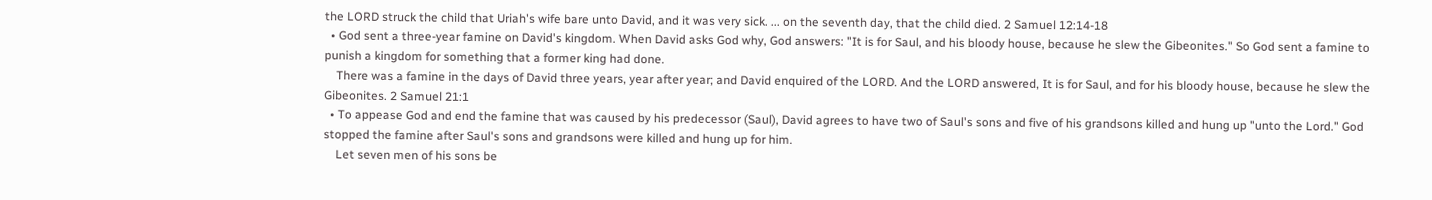the LORD struck the child that Uriah's wife bare unto David, and it was very sick. ... on the seventh day, that the child died. 2 Samuel 12:14-18
  • God sent a three-year famine on David's kingdom. When David asks God why, God answers: "It is for Saul, and his bloody house, because he slew the Gibeonites." So God sent a famine to punish a kingdom for something that a former king had done.
    There was a famine in the days of David three years, year after year; and David enquired of the LORD. And the LORD answered, It is for Saul, and for his bloody house, because he slew the Gibeonites. 2 Samuel 21:1
  • To appease God and end the famine that was caused by his predecessor (Saul), David agrees to have two of Saul's sons and five of his grandsons killed and hung up "unto the Lord." God stopped the famine after Saul's sons and grandsons were killed and hung up for him.
    Let seven men of his sons be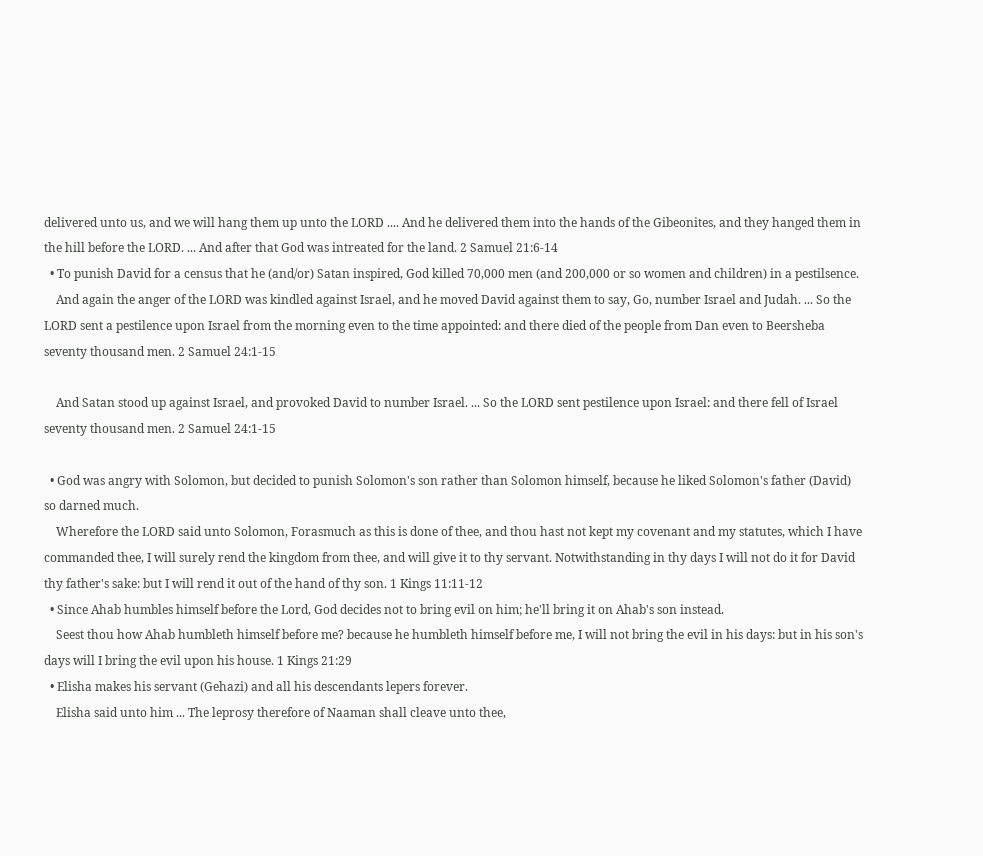delivered unto us, and we will hang them up unto the LORD .... And he delivered them into the hands of the Gibeonites, and they hanged them in the hill before the LORD. ... And after that God was intreated for the land. 2 Samuel 21:6-14
  • To punish David for a census that he (and/or) Satan inspired, God killed 70,000 men (and 200,000 or so women and children) in a pestilsence.
    And again the anger of the LORD was kindled against Israel, and he moved David against them to say, Go, number Israel and Judah. ... So the LORD sent a pestilence upon Israel from the morning even to the time appointed: and there died of the people from Dan even to Beersheba seventy thousand men. 2 Samuel 24:1-15

    And Satan stood up against Israel, and provoked David to number Israel. ... So the LORD sent pestilence upon Israel: and there fell of Israel seventy thousand men. 2 Samuel 24:1-15

  • God was angry with Solomon, but decided to punish Solomon's son rather than Solomon himself, because he liked Solomon's father (David) so darned much.
    Wherefore the LORD said unto Solomon, Forasmuch as this is done of thee, and thou hast not kept my covenant and my statutes, which I have commanded thee, I will surely rend the kingdom from thee, and will give it to thy servant. Notwithstanding in thy days I will not do it for David thy father's sake: but I will rend it out of the hand of thy son. 1 Kings 11:11-12
  • Since Ahab humbles himself before the Lord, God decides not to bring evil on him; he'll bring it on Ahab's son instead.
    Seest thou how Ahab humbleth himself before me? because he humbleth himself before me, I will not bring the evil in his days: but in his son's days will I bring the evil upon his house. 1 Kings 21:29
  • Elisha makes his servant (Gehazi) and all his descendants lepers forever.
    Elisha said unto him ... The leprosy therefore of Naaman shall cleave unto thee,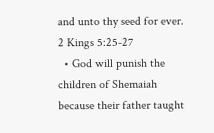and unto thy seed for ever. 2 Kings 5:25-27
  • God will punish the children of Shemaiah because their father taught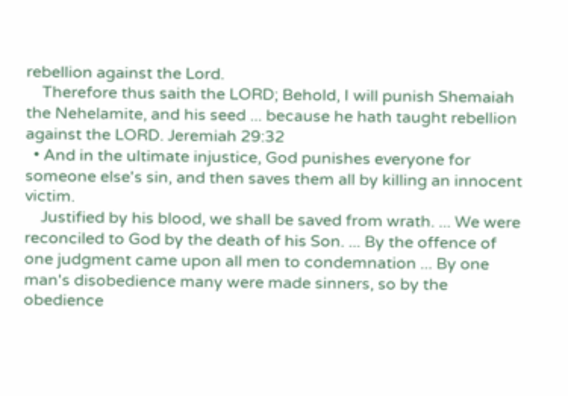rebellion against the Lord.
    Therefore thus saith the LORD; Behold, I will punish Shemaiah the Nehelamite, and his seed ... because he hath taught rebellion against the LORD. Jeremiah 29:32
  • And in the ultimate injustice, God punishes everyone for someone else's sin, and then saves them all by killing an innocent victim.
    Justified by his blood, we shall be saved from wrath. ... We were reconciled to God by the death of his Son. ... By the offence of one judgment came upon all men to condemnation ... By one man's disobedience many were made sinners, so by the obedience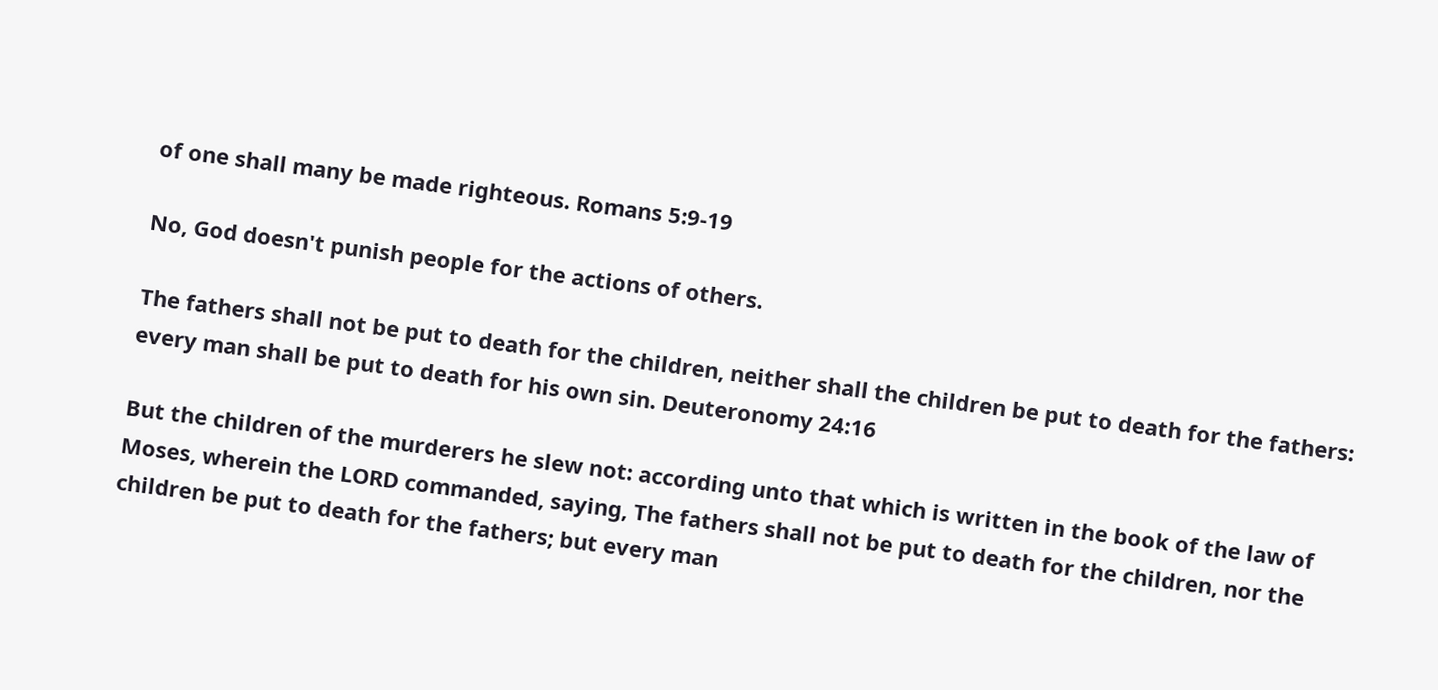of one shall many be made righteous. Romans 5:9-19

No, God doesn't punish people for the actions of others.

The fathers shall not be put to death for the children, neither shall the children be put to death for the fathers: every man shall be put to death for his own sin. Deuteronomy 24:16

But the children of the murderers he slew not: according unto that which is written in the book of the law of Moses, wherein the LORD commanded, saying, The fathers shall not be put to death for the children, nor the children be put to death for the fathers; but every man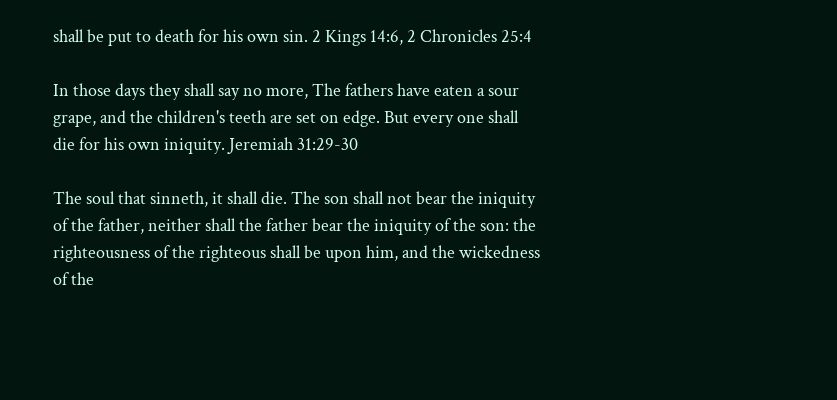shall be put to death for his own sin. 2 Kings 14:6, 2 Chronicles 25:4

In those days they shall say no more, The fathers have eaten a sour grape, and the children's teeth are set on edge. But every one shall die for his own iniquity. Jeremiah 31:29-30

The soul that sinneth, it shall die. The son shall not bear the iniquity of the father, neither shall the father bear the iniquity of the son: the righteousness of the righteous shall be upon him, and the wickedness of the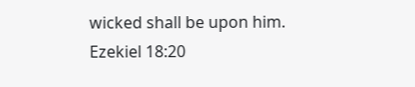wicked shall be upon him. Ezekiel 18:20